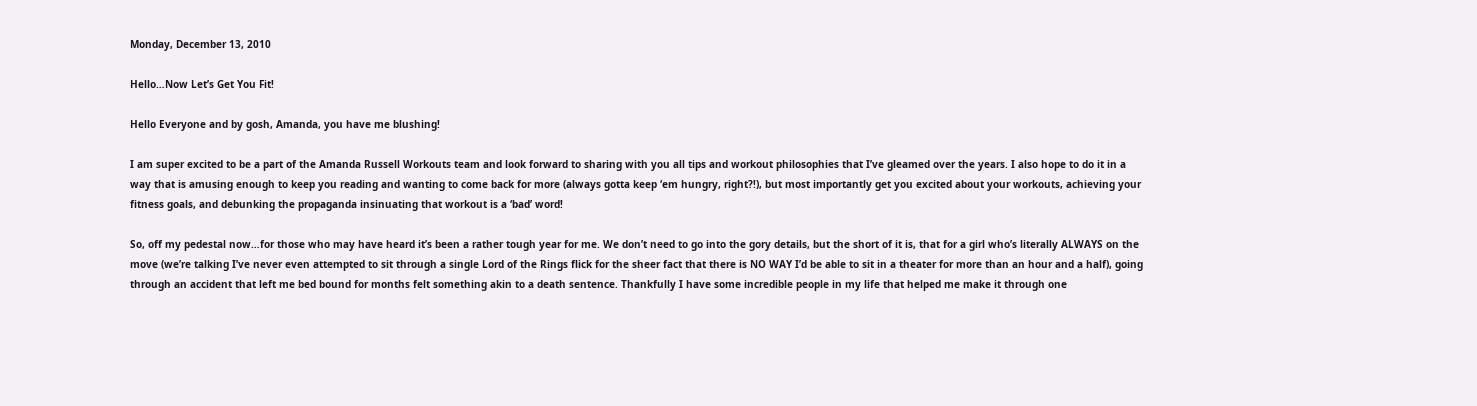Monday, December 13, 2010

Hello…Now Let’s Get You Fit!

Hello Everyone and by gosh, Amanda, you have me blushing!

I am super excited to be a part of the Amanda Russell Workouts team and look forward to sharing with you all tips and workout philosophies that I’ve gleamed over the years. I also hope to do it in a way that is amusing enough to keep you reading and wanting to come back for more (always gotta keep ‘em hungry, right?!), but most importantly get you excited about your workouts, achieving your fitness goals, and debunking the propaganda insinuating that workout is a ‘bad’ word!

So, off my pedestal now…for those who may have heard it’s been a rather tough year for me. We don’t need to go into the gory details, but the short of it is, that for a girl who’s literally ALWAYS on the move (we’re talking I’ve never even attempted to sit through a single Lord of the Rings flick for the sheer fact that there is NO WAY I’d be able to sit in a theater for more than an hour and a half), going through an accident that left me bed bound for months felt something akin to a death sentence. Thankfully I have some incredible people in my life that helped me make it through one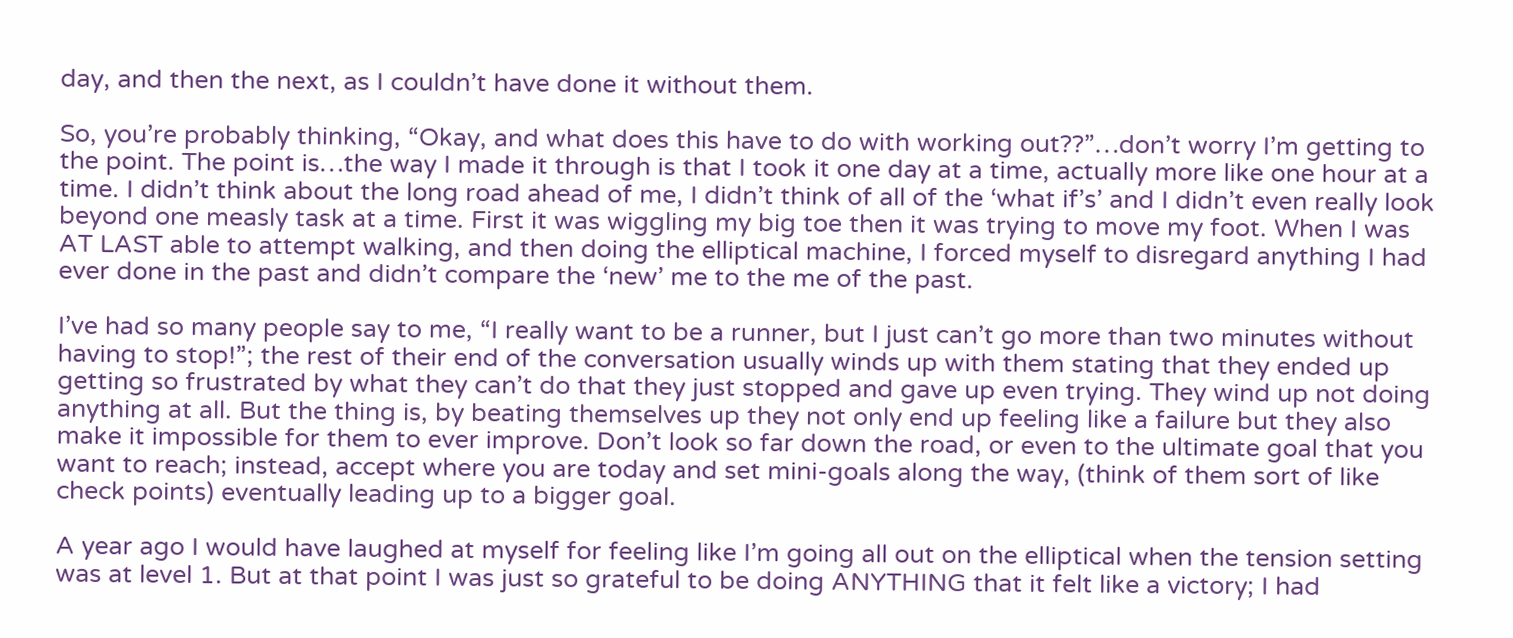day, and then the next, as I couldn’t have done it without them.

So, you’re probably thinking, “Okay, and what does this have to do with working out??”…don’t worry I’m getting to the point. The point is…the way I made it through is that I took it one day at a time, actually more like one hour at a time. I didn’t think about the long road ahead of me, I didn’t think of all of the ‘what if’s’ and I didn’t even really look beyond one measly task at a time. First it was wiggling my big toe then it was trying to move my foot. When I was AT LAST able to attempt walking, and then doing the elliptical machine, I forced myself to disregard anything I had ever done in the past and didn’t compare the ‘new’ me to the me of the past.

I’ve had so many people say to me, “I really want to be a runner, but I just can’t go more than two minutes without having to stop!”; the rest of their end of the conversation usually winds up with them stating that they ended up getting so frustrated by what they can’t do that they just stopped and gave up even trying. They wind up not doing anything at all. But the thing is, by beating themselves up they not only end up feeling like a failure but they also make it impossible for them to ever improve. Don’t look so far down the road, or even to the ultimate goal that you want to reach; instead, accept where you are today and set mini-goals along the way, (think of them sort of like check points) eventually leading up to a bigger goal.

A year ago I would have laughed at myself for feeling like I’m going all out on the elliptical when the tension setting was at level 1. But at that point I was just so grateful to be doing ANYTHING that it felt like a victory; I had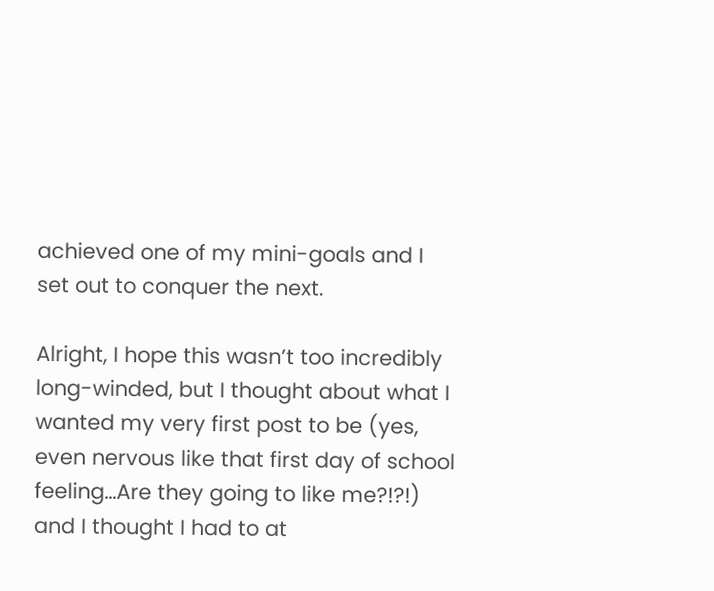achieved one of my mini-goals and I set out to conquer the next.

Alright, I hope this wasn’t too incredibly long-winded, but I thought about what I wanted my very first post to be (yes, even nervous like that first day of school feeling…Are they going to like me?!?!) and I thought I had to at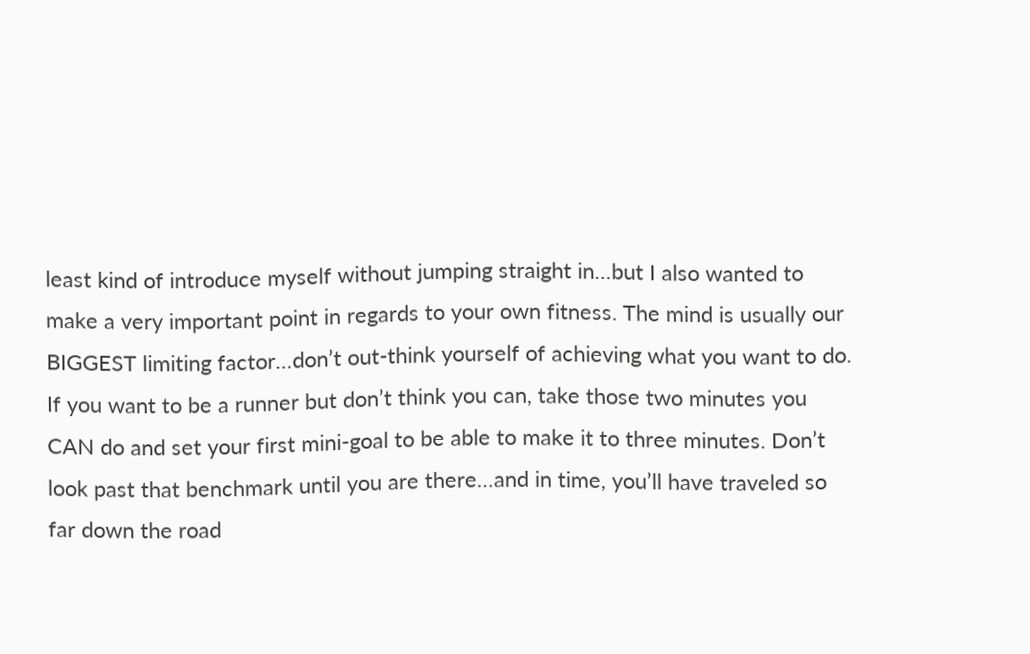least kind of introduce myself without jumping straight in…but I also wanted to make a very important point in regards to your own fitness. The mind is usually our BIGGEST limiting factor…don’t out-think yourself of achieving what you want to do. If you want to be a runner but don’t think you can, take those two minutes you CAN do and set your first mini-goal to be able to make it to three minutes. Don’t look past that benchmark until you are there…and in time, you’ll have traveled so far down the road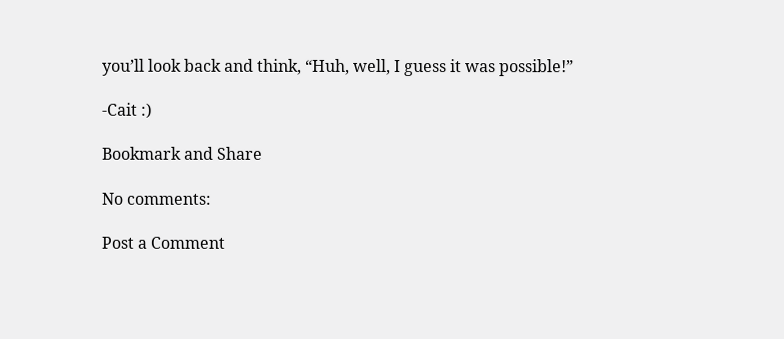you’ll look back and think, “Huh, well, I guess it was possible!”

-Cait :)

Bookmark and Share

No comments:

Post a Comment